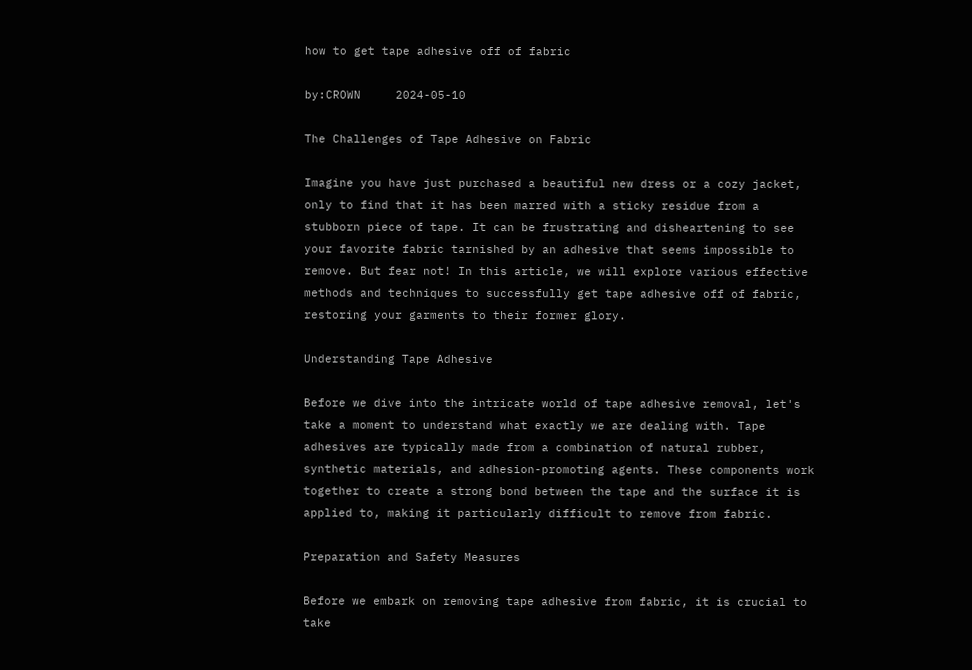how to get tape adhesive off of fabric

by:CROWN     2024-05-10

The Challenges of Tape Adhesive on Fabric

Imagine you have just purchased a beautiful new dress or a cozy jacket, only to find that it has been marred with a sticky residue from a stubborn piece of tape. It can be frustrating and disheartening to see your favorite fabric tarnished by an adhesive that seems impossible to remove. But fear not! In this article, we will explore various effective methods and techniques to successfully get tape adhesive off of fabric, restoring your garments to their former glory.

Understanding Tape Adhesive

Before we dive into the intricate world of tape adhesive removal, let's take a moment to understand what exactly we are dealing with. Tape adhesives are typically made from a combination of natural rubber, synthetic materials, and adhesion-promoting agents. These components work together to create a strong bond between the tape and the surface it is applied to, making it particularly difficult to remove from fabric.

Preparation and Safety Measures

Before we embark on removing tape adhesive from fabric, it is crucial to take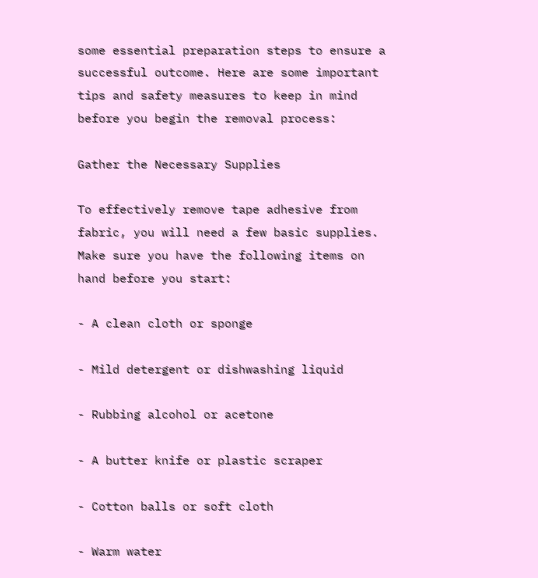some essential preparation steps to ensure a successful outcome. Here are some important tips and safety measures to keep in mind before you begin the removal process:

Gather the Necessary Supplies

To effectively remove tape adhesive from fabric, you will need a few basic supplies. Make sure you have the following items on hand before you start:

- A clean cloth or sponge

- Mild detergent or dishwashing liquid

- Rubbing alcohol or acetone

- A butter knife or plastic scraper

- Cotton balls or soft cloth

- Warm water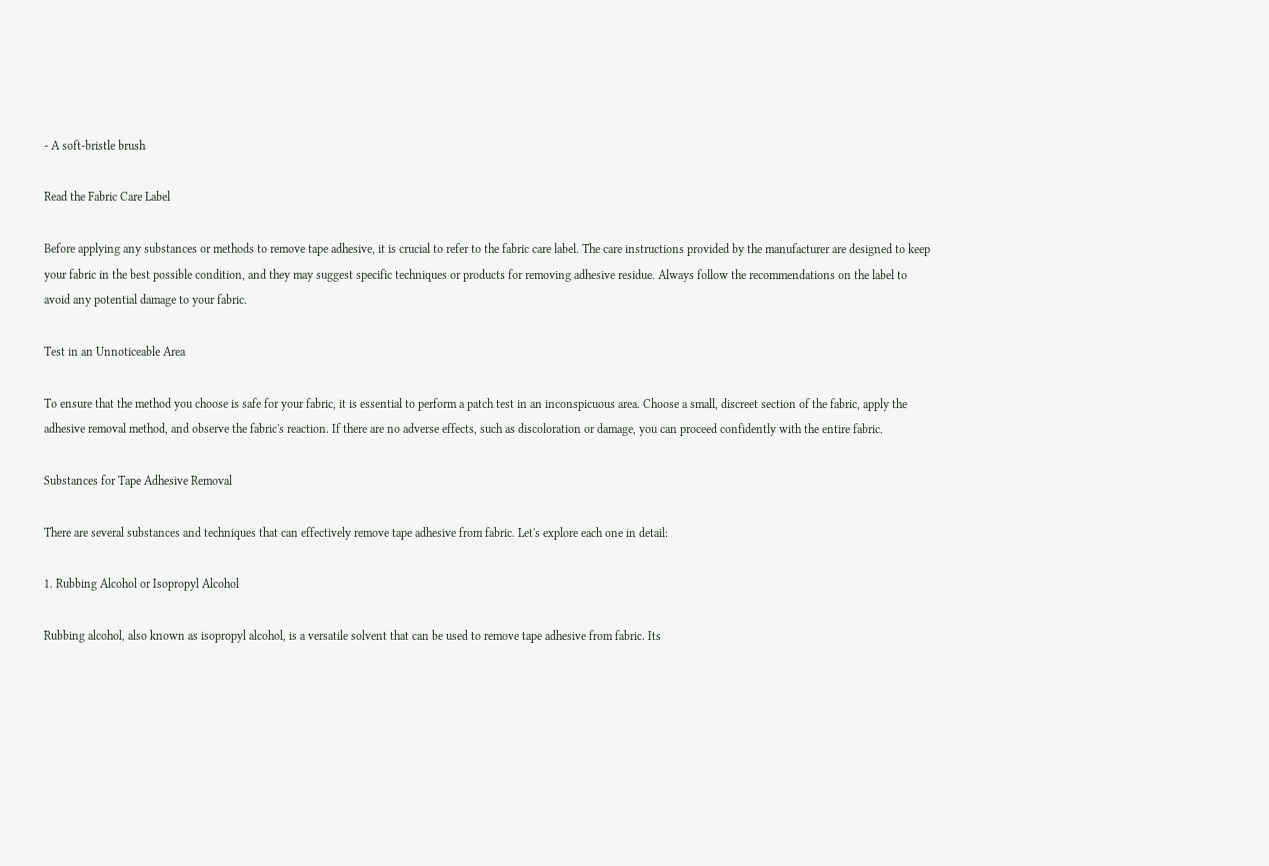- A soft-bristle brush

Read the Fabric Care Label

Before applying any substances or methods to remove tape adhesive, it is crucial to refer to the fabric care label. The care instructions provided by the manufacturer are designed to keep your fabric in the best possible condition, and they may suggest specific techniques or products for removing adhesive residue. Always follow the recommendations on the label to avoid any potential damage to your fabric.

Test in an Unnoticeable Area

To ensure that the method you choose is safe for your fabric, it is essential to perform a patch test in an inconspicuous area. Choose a small, discreet section of the fabric, apply the adhesive removal method, and observe the fabric's reaction. If there are no adverse effects, such as discoloration or damage, you can proceed confidently with the entire fabric.

Substances for Tape Adhesive Removal

There are several substances and techniques that can effectively remove tape adhesive from fabric. Let's explore each one in detail:

1. Rubbing Alcohol or Isopropyl Alcohol

Rubbing alcohol, also known as isopropyl alcohol, is a versatile solvent that can be used to remove tape adhesive from fabric. Its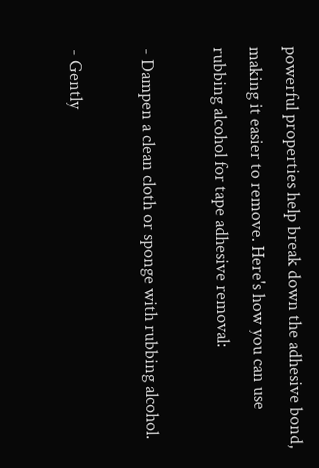powerful properties help break down the adhesive bond, making it easier to remove. Here's how you can use rubbing alcohol for tape adhesive removal:

- Dampen a clean cloth or sponge with rubbing alcohol.

- Gently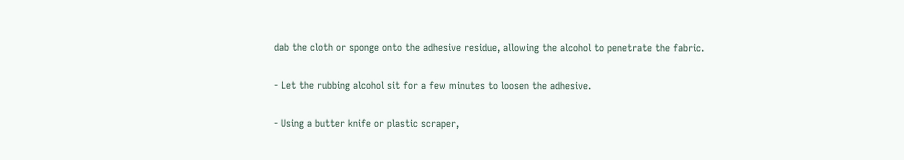dab the cloth or sponge onto the adhesive residue, allowing the alcohol to penetrate the fabric.

- Let the rubbing alcohol sit for a few minutes to loosen the adhesive.

- Using a butter knife or plastic scraper,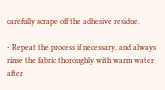carefully scrape off the adhesive residue.

- Repeat the process if necessary, and always rinse the fabric thoroughly with warm water after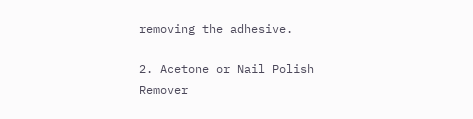removing the adhesive.

2. Acetone or Nail Polish Remover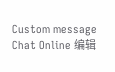Custom message
Chat Online 编辑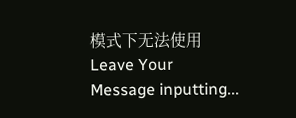模式下无法使用
Leave Your Message inputting...